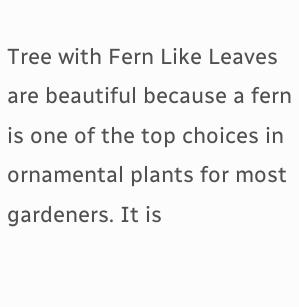Tree with Fern Like Leaves are beautiful because a fern is one of the top choices in ornamental plants for most gardeners. It is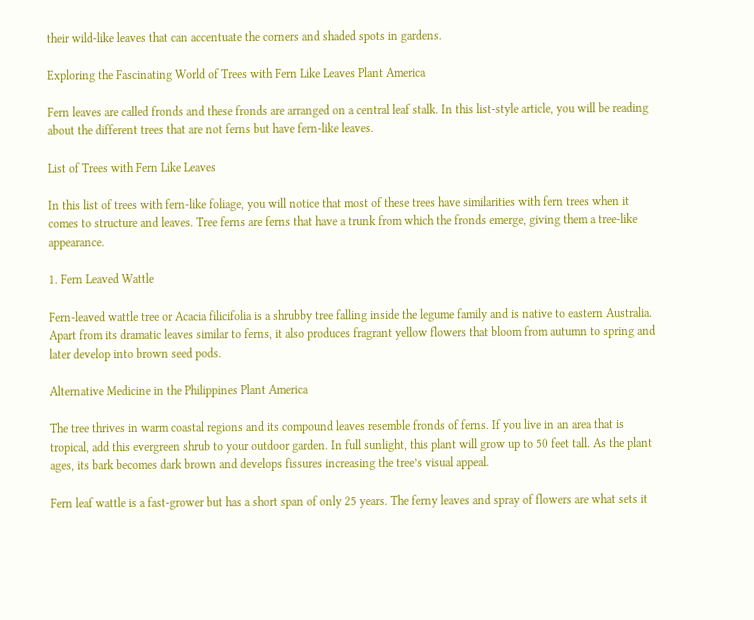their wild-like leaves that can accentuate the corners and shaded spots in gardens.

Exploring the Fascinating World of Trees with Fern Like Leaves Plant America

Fern leaves are called fronds and these fronds are arranged on a central leaf stalk. In this list-style article, you will be reading about the different trees that are not ferns but have fern-like leaves.

List of Trees with Fern Like Leaves

In this list of trees with fern-like foliage, you will notice that most of these trees have similarities with fern trees when it comes to structure and leaves. Tree ferns are ferns that have a trunk from which the fronds emerge, giving them a tree-like appearance.

1. Fern Leaved Wattle

Fern-leaved wattle tree or Acacia filicifolia is a shrubby tree falling inside the legume family and is native to eastern Australia. Apart from its dramatic leaves similar to ferns, it also produces fragrant yellow flowers that bloom from autumn to spring and later develop into brown seed pods.

Alternative Medicine in the Philippines Plant America

The tree thrives in warm coastal regions and its compound leaves resemble fronds of ferns. If you live in an area that is tropical, add this evergreen shrub to your outdoor garden. In full sunlight, this plant will grow up to 50 feet tall. As the plant ages, its bark becomes dark brown and develops fissures increasing the tree’s visual appeal.

Fern leaf wattle is a fast-grower but has a short span of only 25 years. The ferny leaves and spray of flowers are what sets it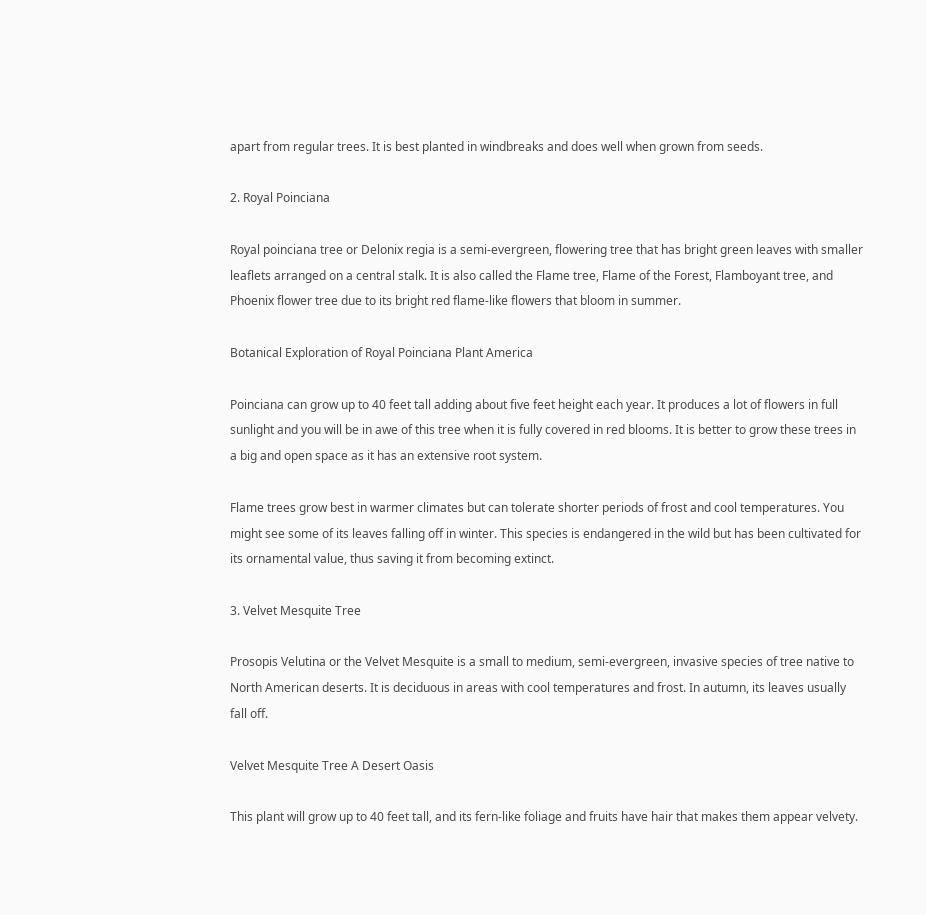apart from regular trees. It is best planted in windbreaks and does well when grown from seeds.

2. Royal Poinciana

Royal poinciana tree or Delonix regia is a semi-evergreen, flowering tree that has bright green leaves with smaller leaflets arranged on a central stalk. It is also called the Flame tree, Flame of the Forest, Flamboyant tree, and Phoenix flower tree due to its bright red flame-like flowers that bloom in summer.

Botanical Exploration of Royal Poinciana Plant America

Poinciana can grow up to 40 feet tall adding about five feet height each year. It produces a lot of flowers in full sunlight and you will be in awe of this tree when it is fully covered in red blooms. It is better to grow these trees in a big and open space as it has an extensive root system.

Flame trees grow best in warmer climates but can tolerate shorter periods of frost and cool temperatures. You might see some of its leaves falling off in winter. This species is endangered in the wild but has been cultivated for its ornamental value, thus saving it from becoming extinct.

3. Velvet Mesquite Tree

Prosopis Velutina or the Velvet Mesquite is a small to medium, semi-evergreen, invasive species of tree native to North American deserts. It is deciduous in areas with cool temperatures and frost. In autumn, its leaves usually fall off.

Velvet Mesquite Tree A Desert Oasis

This plant will grow up to 40 feet tall, and its fern-like foliage and fruits have hair that makes them appear velvety.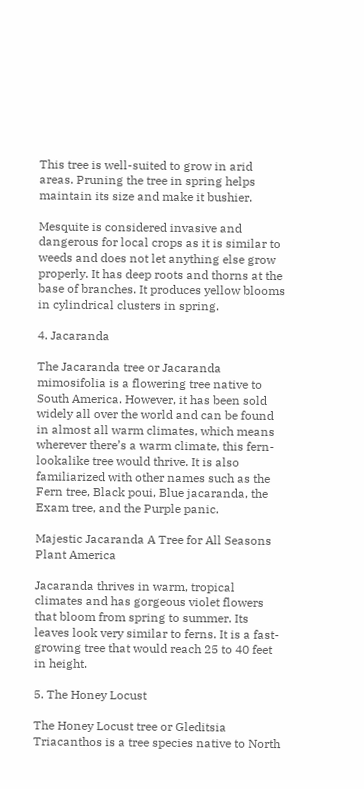This tree is well-suited to grow in arid areas. Pruning the tree in spring helps maintain its size and make it bushier.

Mesquite is considered invasive and dangerous for local crops as it is similar to weeds and does not let anything else grow properly. It has deep roots and thorns at the base of branches. It produces yellow blooms in cylindrical clusters in spring.

4. Jacaranda

The Jacaranda tree or Jacaranda mimosifolia is a flowering tree native to South America. However, it has been sold widely all over the world and can be found in almost all warm climates, which means wherever there’s a warm climate, this fern-lookalike tree would thrive. It is also familiarized with other names such as the Fern tree, Black poui, Blue jacaranda, the Exam tree, and the Purple panic.

Majestic Jacaranda A Tree for All Seasons Plant America

Jacaranda thrives in warm, tropical climates and has gorgeous violet flowers that bloom from spring to summer. Its leaves look very similar to ferns. It is a fast-growing tree that would reach 25 to 40 feet in height.

5. The Honey Locust

The Honey Locust tree or Gleditsia Triacanthos is a tree species native to North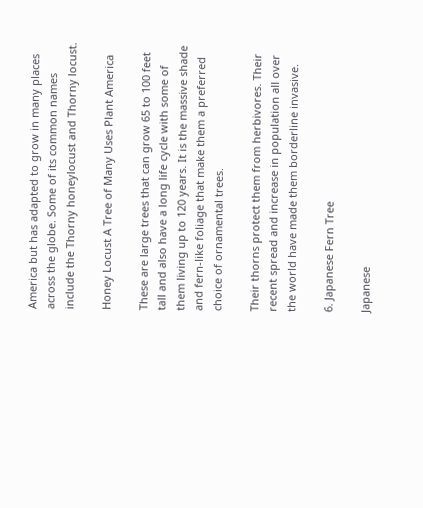America but has adapted to grow in many places across the globe. Some of its common names include the Thorny honeylocust and Thorny locust.

Honey Locust A Tree of Many Uses Plant America

These are large trees that can grow 65 to 100 feet tall and also have a long life cycle with some of them living up to 120 years. It is the massive shade and fern-like foliage that make them a preferred choice of ornamental trees.

Their thorns protect them from herbivores. Their recent spread and increase in population all over the world have made them borderline invasive.

6. Japanese Fern Tree

Japanese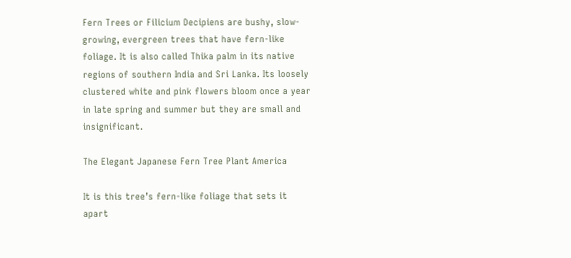Fern Trees or Filicium Decipiens are bushy, slow-growing, evergreen trees that have fern-like foliage. It is also called Thika palm in its native regions of southern India and Sri Lanka. Its loosely clustered white and pink flowers bloom once a year in late spring and summer but they are small and insignificant.

The Elegant Japanese Fern Tree Plant America

It is this tree’s fern-like foliage that sets it apart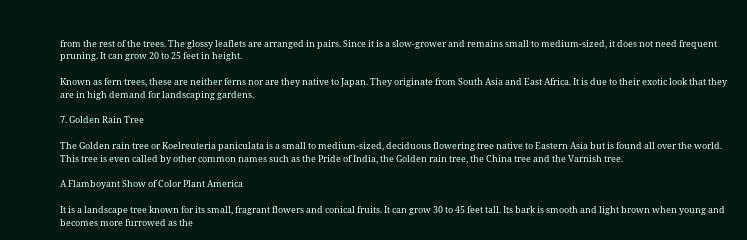from the rest of the trees. The glossy leaflets are arranged in pairs. Since it is a slow-grower and remains small to medium-sized, it does not need frequent pruning. It can grow 20 to 25 feet in height.

Known as fern trees, these are neither ferns nor are they native to Japan. They originate from South Asia and East Africa. It is due to their exotic look that they are in high demand for landscaping gardens.

7. Golden Rain Tree

The Golden rain tree or Koelreuteria paniculata is a small to medium-sized, deciduous flowering tree native to Eastern Asia but is found all over the world. This tree is even called by other common names such as the Pride of India, the Golden rain tree, the China tree and the Varnish tree.

A Flamboyant Show of Color Plant America

It is a landscape tree known for its small, fragrant flowers and conical fruits. It can grow 30 to 45 feet tall. Its bark is smooth and light brown when young and becomes more furrowed as the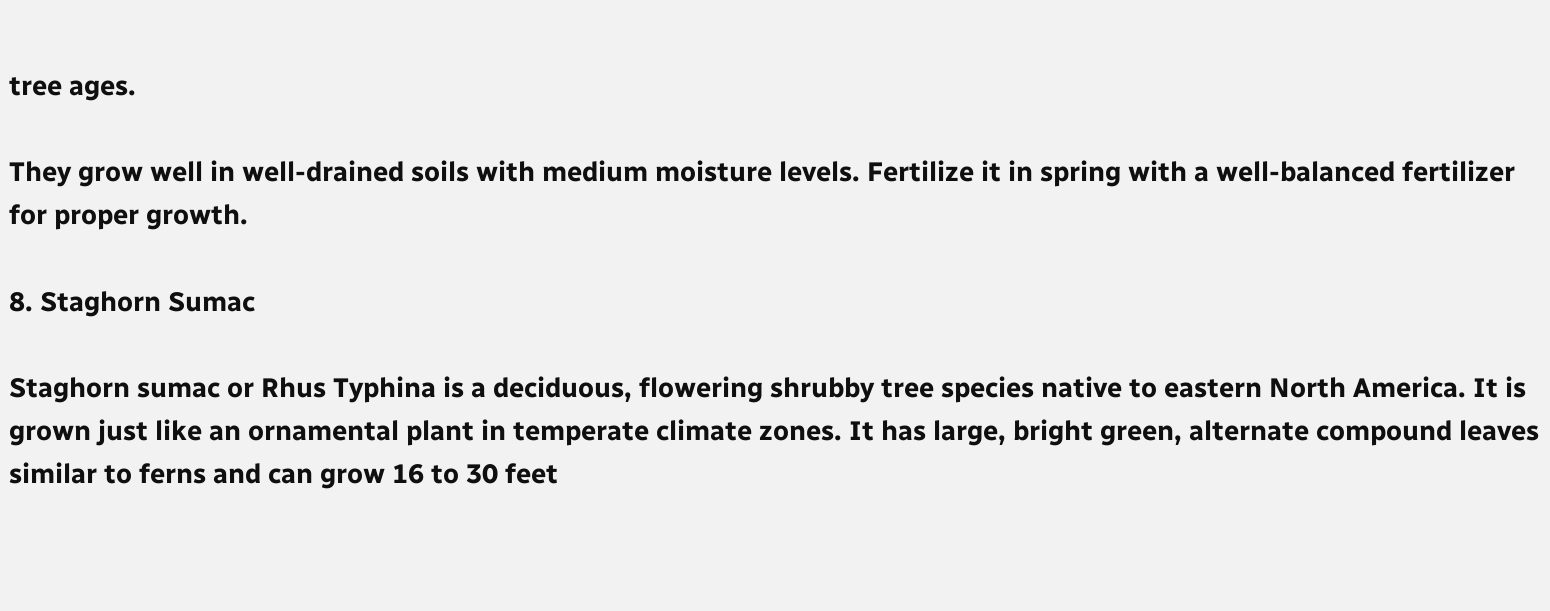tree ages.

They grow well in well-drained soils with medium moisture levels. Fertilize it in spring with a well-balanced fertilizer for proper growth.

8. Staghorn Sumac

Staghorn sumac or Rhus Typhina is a deciduous, flowering shrubby tree species native to eastern North America. It is grown just like an ornamental plant in temperate climate zones. It has large, bright green, alternate compound leaves similar to ferns and can grow 16 to 30 feet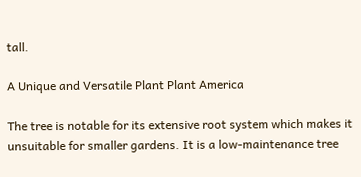tall.

A Unique and Versatile Plant Plant America

The tree is notable for its extensive root system which makes it unsuitable for smaller gardens. It is a low-maintenance tree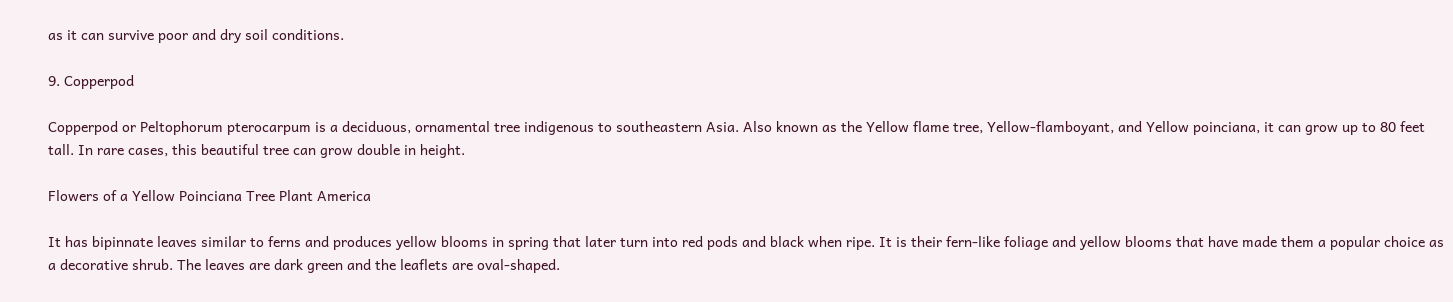as it can survive poor and dry soil conditions.

9. Copperpod

Copperpod or Peltophorum pterocarpum is a deciduous, ornamental tree indigenous to southeastern Asia. Also known as the Yellow flame tree, Yellow-flamboyant, and Yellow poinciana, it can grow up to 80 feet tall. In rare cases, this beautiful tree can grow double in height.

Flowers of a Yellow Poinciana Tree Plant America

It has bipinnate leaves similar to ferns and produces yellow blooms in spring that later turn into red pods and black when ripe. It is their fern-like foliage and yellow blooms that have made them a popular choice as a decorative shrub. The leaves are dark green and the leaflets are oval-shaped.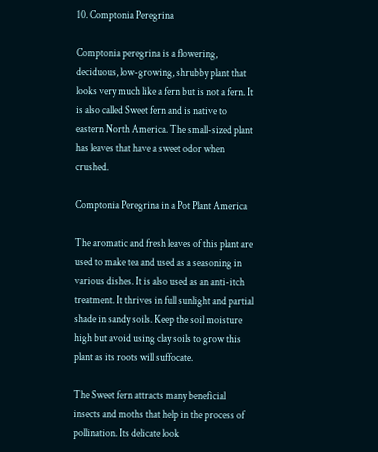10. Comptonia Peregrina

Comptonia peregrina is a flowering, deciduous, low-growing, shrubby plant that looks very much like a fern but is not a fern. It is also called Sweet fern and is native to eastern North America. The small-sized plant has leaves that have a sweet odor when crushed.

Comptonia Peregrina in a Pot Plant America

The aromatic and fresh leaves of this plant are used to make tea and used as a seasoning in various dishes. It is also used as an anti-itch treatment. It thrives in full sunlight and partial shade in sandy soils. Keep the soil moisture high but avoid using clay soils to grow this plant as its roots will suffocate.

The Sweet fern attracts many beneficial insects and moths that help in the process of pollination. Its delicate look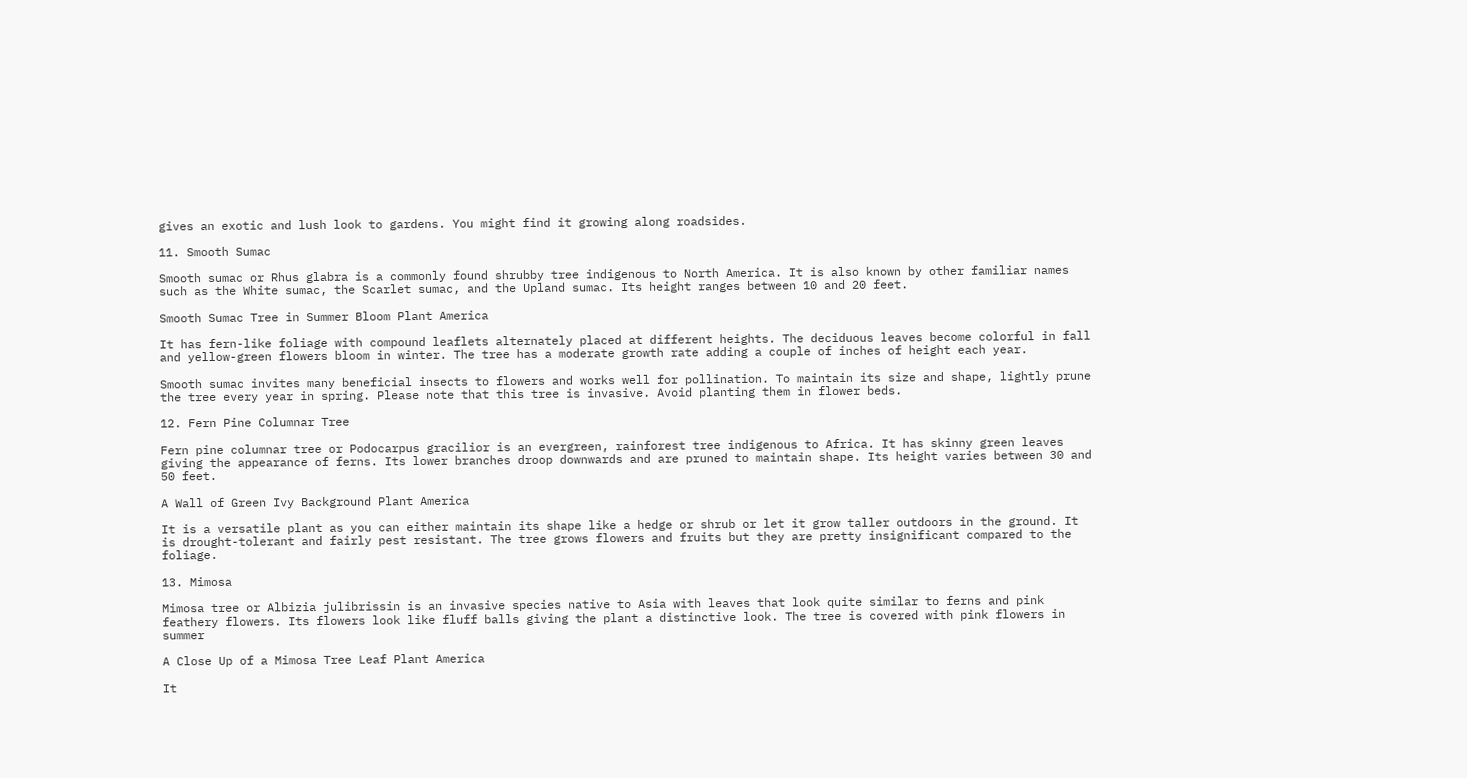gives an exotic and lush look to gardens. You might find it growing along roadsides.

11. Smooth Sumac

Smooth sumac or Rhus glabra is a commonly found shrubby tree indigenous to North America. It is also known by other familiar names such as the White sumac, the Scarlet sumac, and the Upland sumac. Its height ranges between 10 and 20 feet.

Smooth Sumac Tree in Summer Bloom Plant America

It has fern-like foliage with compound leaflets alternately placed at different heights. The deciduous leaves become colorful in fall and yellow-green flowers bloom in winter. The tree has a moderate growth rate adding a couple of inches of height each year.

Smooth sumac invites many beneficial insects to flowers and works well for pollination. To maintain its size and shape, lightly prune the tree every year in spring. Please note that this tree is invasive. Avoid planting them in flower beds.

12. Fern Pine Columnar Tree

Fern pine columnar tree or Podocarpus gracilior is an evergreen, rainforest tree indigenous to Africa. It has skinny green leaves giving the appearance of ferns. Its lower branches droop downwards and are pruned to maintain shape. Its height varies between 30 and 50 feet.

A Wall of Green Ivy Background Plant America

It is a versatile plant as you can either maintain its shape like a hedge or shrub or let it grow taller outdoors in the ground. It is drought-tolerant and fairly pest resistant. The tree grows flowers and fruits but they are pretty insignificant compared to the foliage.

13. Mimosa

Mimosa tree or Albizia julibrissin is an invasive species native to Asia with leaves that look quite similar to ferns and pink feathery flowers. Its flowers look like fluff balls giving the plant a distinctive look. The tree is covered with pink flowers in summer

A Close Up of a Mimosa Tree Leaf Plant America

It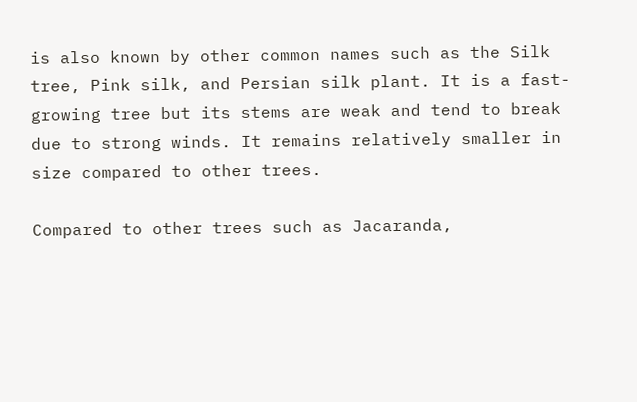is also known by other common names such as the Silk tree, Pink silk, and Persian silk plant. It is a fast-growing tree but its stems are weak and tend to break due to strong winds. It remains relatively smaller in size compared to other trees.

Compared to other trees such as Jacaranda,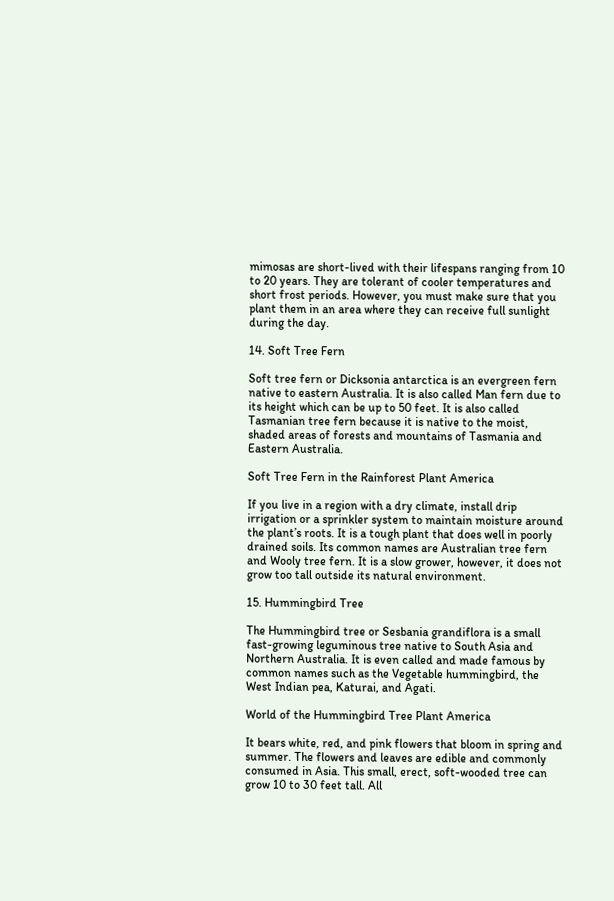mimosas are short-lived with their lifespans ranging from 10 to 20 years. They are tolerant of cooler temperatures and short frost periods. However, you must make sure that you plant them in an area where they can receive full sunlight during the day.

14. Soft Tree Fern

Soft tree fern or Dicksonia antarctica is an evergreen fern native to eastern Australia. It is also called Man fern due to its height which can be up to 50 feet. It is also called Tasmanian tree fern because it is native to the moist, shaded areas of forests and mountains of Tasmania and Eastern Australia.

Soft Tree Fern in the Rainforest Plant America

If you live in a region with a dry climate, install drip irrigation or a sprinkler system to maintain moisture around the plant’s roots. It is a tough plant that does well in poorly drained soils. Its common names are Australian tree fern and Wooly tree fern. It is a slow grower, however, it does not grow too tall outside its natural environment.

15. Hummingbird Tree

The Hummingbird tree or Sesbania grandiflora is a small fast-growing leguminous tree native to South Asia and Northern Australia. It is even called and made famous by common names such as the Vegetable hummingbird, the West Indian pea, Katurai, and Agati.

World of the Hummingbird Tree Plant America

It bears white, red, and pink flowers that bloom in spring and summer. The flowers and leaves are edible and commonly consumed in Asia. This small, erect, soft-wooded tree can grow 10 to 30 feet tall. All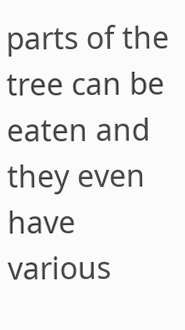parts of the tree can be eaten and they even have various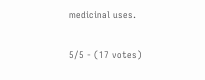medicinal uses.

5/5 - (17 votes)